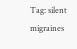Tag: silent migraines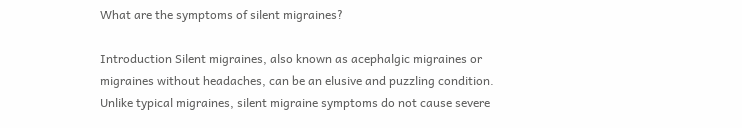What are the symptoms of silent migraines?

Introduction Silent migraines, also known as acephalgic migraines or migraines without headaches, can be an elusive and puzzling condition. Unlike typical migraines, silent migraine symptoms do not cause severe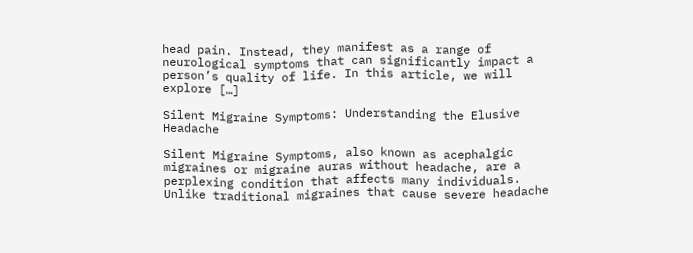head pain. Instead, they manifest as a range of neurological symptoms that can significantly impact a person’s quality of life. In this article, we will explore […]

Silent Migraine Symptoms: Understanding the Elusive Headache

Silent Migraine Symptoms, also known as acephalgic migraines or migraine auras without headache, are a perplexing condition that affects many individuals. Unlike traditional migraines that cause severe headache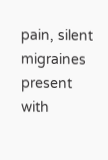pain, silent migraines present with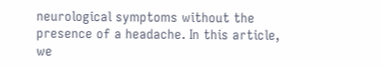neurological symptoms without the presence of a headache. In this article, we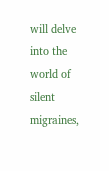will delve into the world of silent migraines,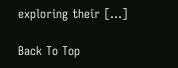exploring their […]

Back To Top